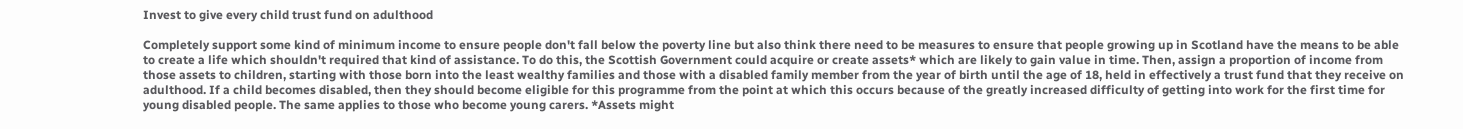Invest to give every child trust fund on adulthood

Completely support some kind of minimum income to ensure people don't fall below the poverty line but also think there need to be measures to ensure that people growing up in Scotland have the means to be able to create a life which shouldn't required that kind of assistance. To do this, the Scottish Government could acquire or create assets* which are likely to gain value in time. Then, assign a proportion of income from those assets to children, starting with those born into the least wealthy families and those with a disabled family member from the year of birth until the age of 18, held in effectively a trust fund that they receive on adulthood. If a child becomes disabled, then they should become eligible for this programme from the point at which this occurs because of the greatly increased difficulty of getting into work for the first time for young disabled people. The same applies to those who become young carers. *Assets might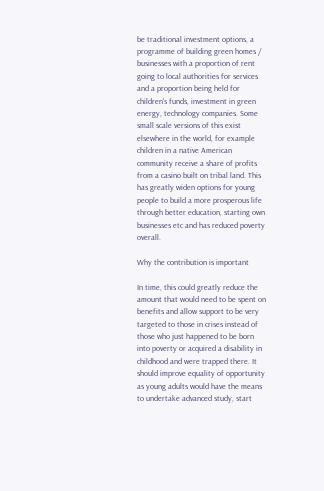be traditional investment options, a programme of building green homes / businesses with a proportion of rent going to local authorities for services and a proportion being held for children's funds, investment in green energy, technology companies. Some small scale versions of this exist elsewhere in the world, for example children in a native American community receive a share of profits from a casino built on tribal land. This has greatly widen options for young people to build a more prosperous life through better education, starting own businesses etc and has reduced poverty overall.

Why the contribution is important

In time, this could greatly reduce the amount that would need to be spent on benefits and allow support to be very targeted to those in crises instead of those who just happened to be born into poverty or acquired a disability in childhood and were trapped there. It should improve equality of opportunity as young adults would have the means to undertake advanced study, start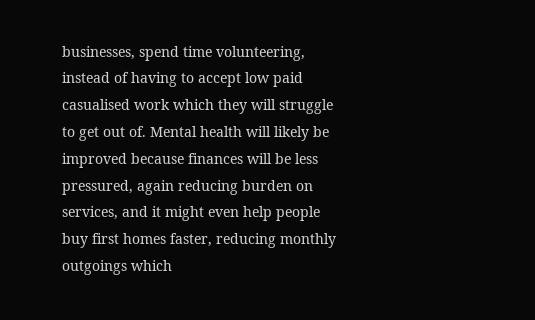businesses, spend time volunteering, instead of having to accept low paid casualised work which they will struggle to get out of. Mental health will likely be improved because finances will be less pressured, again reducing burden on services, and it might even help people buy first homes faster, reducing monthly outgoings which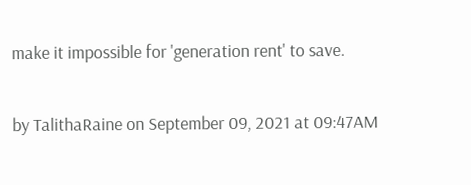make it impossible for 'generation rent' to save.

by TalithaRaine on September 09, 2021 at 09:47AM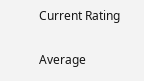Current Rating

Average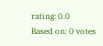rating: 0.0
Based on: 0 votes